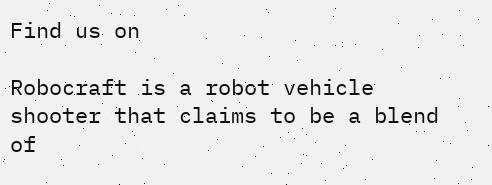Find us on

Robocraft is a robot vehicle shooter that claims to be a blend of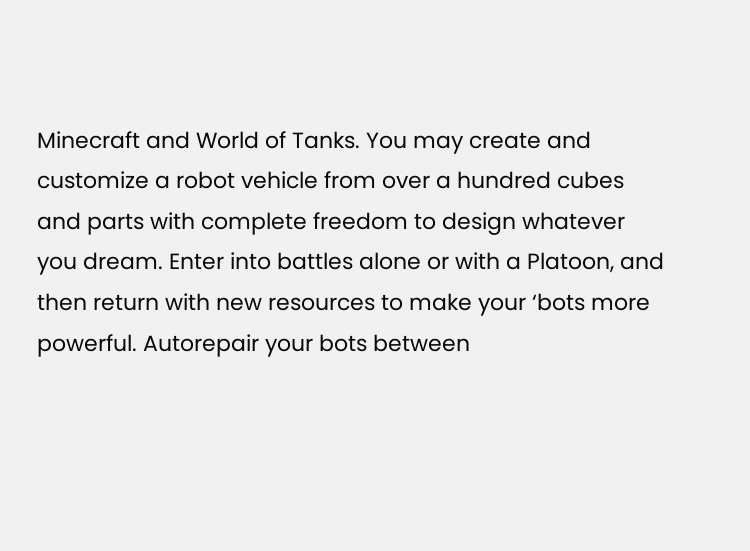Minecraft and World of Tanks. You may create and customize a robot vehicle from over a hundred cubes and parts with complete freedom to design whatever you dream. Enter into battles alone or with a Platoon, and then return with new resources to make your ‘bots more powerful. Autorepair your bots between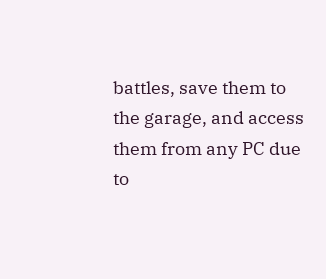battles, save them to the garage, and access them from any PC due to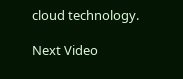cloud technology.

Next Video